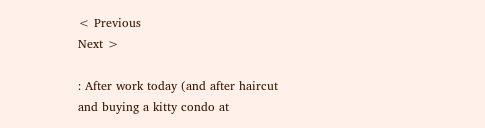< Previous
Next >

: After work today (and after haircut and buying a kitty condo at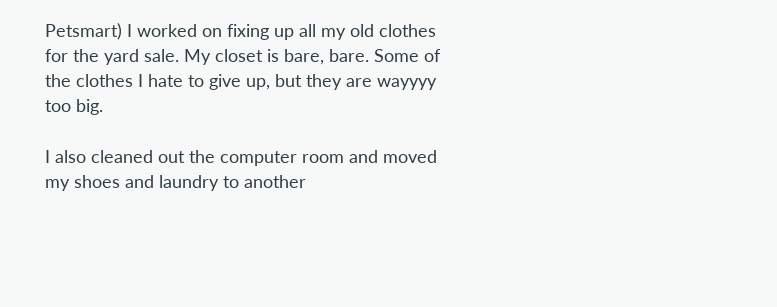Petsmart) I worked on fixing up all my old clothes for the yard sale. My closet is bare, bare. Some of the clothes I hate to give up, but they are wayyyy too big.

I also cleaned out the computer room and moved my shoes and laundry to another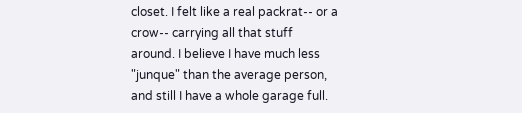closet. I felt like a real packrat-- or a crow-- carrying all that stuff around. I believe I have much less "junque" than the average person, and still I have a whole garage full.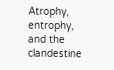Atrophy, entrophy, and the clandestine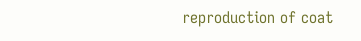reproduction of coat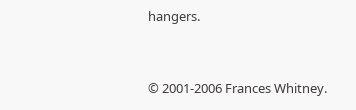hangers.


© 2001-2006 Frances Whitney.